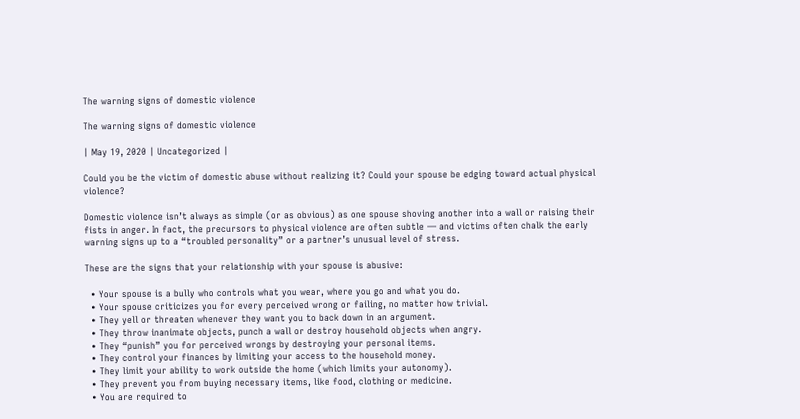The warning signs of domestic violence

The warning signs of domestic violence

| May 19, 2020 | Uncategorized |

Could you be the victim of domestic abuse without realizing it? Could your spouse be edging toward actual physical violence?

Domestic violence isn’t always as simple (or as obvious) as one spouse shoving another into a wall or raising their fists in anger. In fact, the precursors to physical violence are often subtle — and victims often chalk the early warning signs up to a “troubled personality” or a partner’s unusual level of stress.

These are the signs that your relationship with your spouse is abusive:

  • Your spouse is a bully who controls what you wear, where you go and what you do.
  • Your spouse criticizes you for every perceived wrong or failing, no matter how trivial.
  • They yell or threaten whenever they want you to back down in an argument.
  • They throw inanimate objects, punch a wall or destroy household objects when angry.
  • They “punish” you for perceived wrongs by destroying your personal items.
  • They control your finances by limiting your access to the household money.
  • They limit your ability to work outside the home (which limits your autonomy).
  • They prevent you from buying necessary items, like food, clothing or medicine.
  • You are required to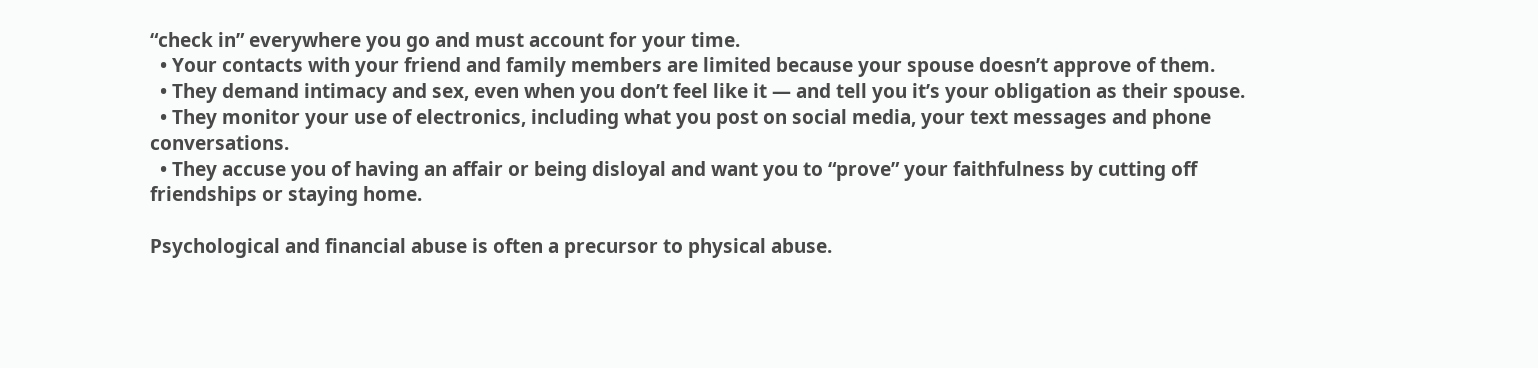“check in” everywhere you go and must account for your time.
  • Your contacts with your friend and family members are limited because your spouse doesn’t approve of them.
  • They demand intimacy and sex, even when you don’t feel like it — and tell you it’s your obligation as their spouse.
  • They monitor your use of electronics, including what you post on social media, your text messages and phone conversations.
  • They accuse you of having an affair or being disloyal and want you to “prove” your faithfulness by cutting off friendships or staying home.

Psychological and financial abuse is often a precursor to physical abuse.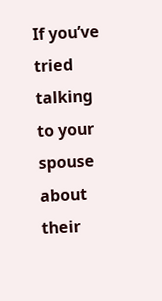If you’ve tried talking to your spouse about their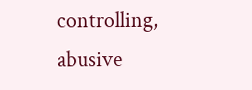controlling, abusive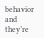behavior and they’re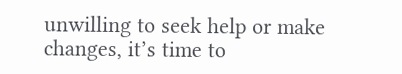unwilling to seek help or make changes, it’s time to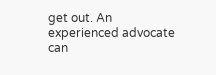get out. An experienced advocate can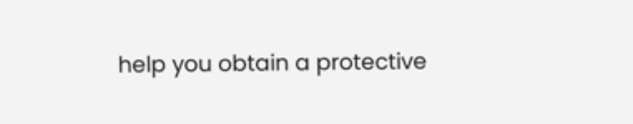help you obtain a protective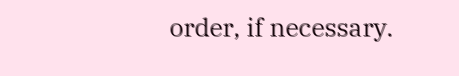order, if necessary.